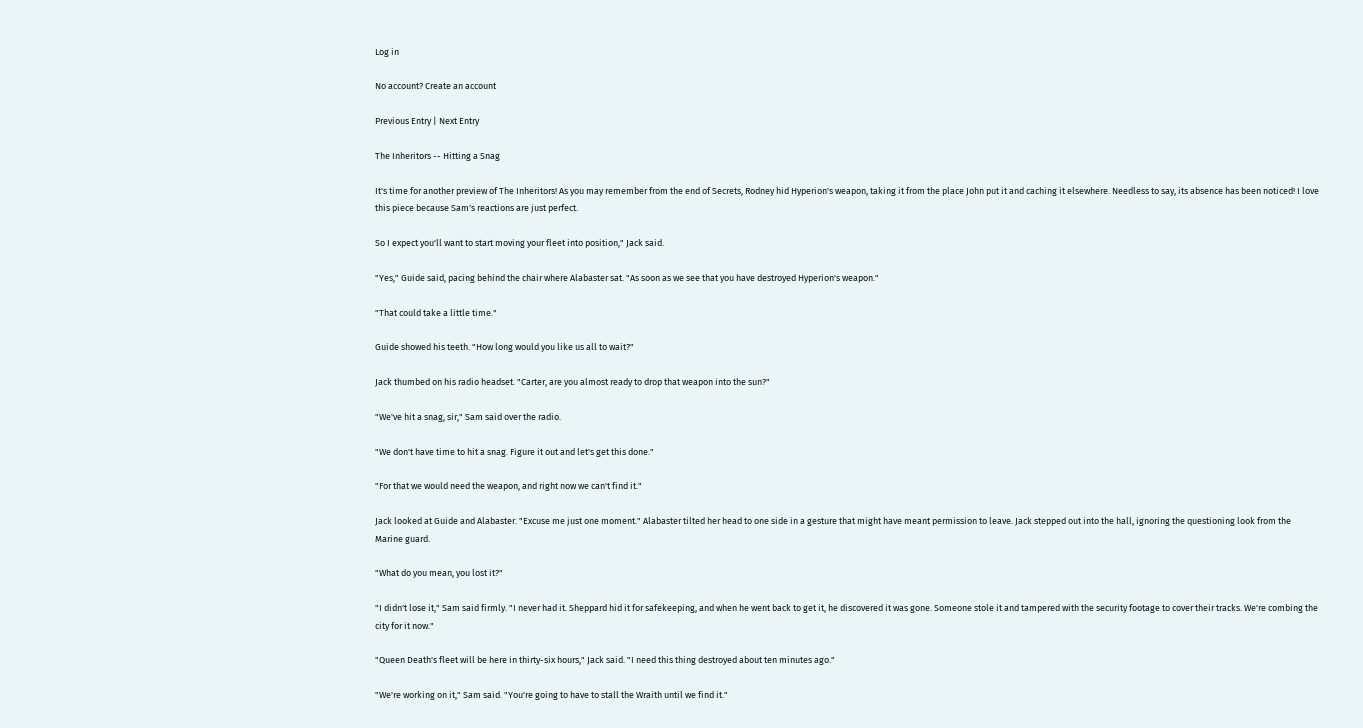Log in

No account? Create an account

Previous Entry | Next Entry

The Inheritors -- Hitting a Snag

It's time for another preview of The Inheritors! As you may remember from the end of Secrets, Rodney hid Hyperion's weapon, taking it from the place John put it and caching it elsewhere. Needless to say, its absence has been noticed! I love this piece because Sam's reactions are just perfect.

So I expect you'll want to start moving your fleet into position," Jack said.

"Yes," Guide said, pacing behind the chair where Alabaster sat. "As soon as we see that you have destroyed Hyperion's weapon."

"That could take a little time."

Guide showed his teeth. "How long would you like us all to wait?"

Jack thumbed on his radio headset. "Carter, are you almost ready to drop that weapon into the sun?"

"We've hit a snag, sir," Sam said over the radio.

"We don't have time to hit a snag. Figure it out and let's get this done."

"For that we would need the weapon, and right now we can't find it."

Jack looked at Guide and Alabaster. "Excuse me just one moment." Alabaster tilted her head to one side in a gesture that might have meant permission to leave. Jack stepped out into the hall, ignoring the questioning look from the Marine guard.

"What do you mean, you lost it?"

"I didn't lose it," Sam said firmly. "I never had it. Sheppard hid it for safekeeping, and when he went back to get it, he discovered it was gone. Someone stole it and tampered with the security footage to cover their tracks. We're combing the city for it now."

"Queen Death's fleet will be here in thirty-six hours," Jack said. "I need this thing destroyed about ten minutes ago."

"We're working on it," Sam said. "You're going to have to stall the Wraith until we find it."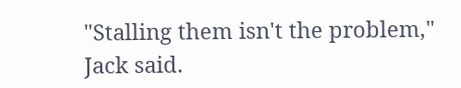"Stalling them isn't the problem," Jack said.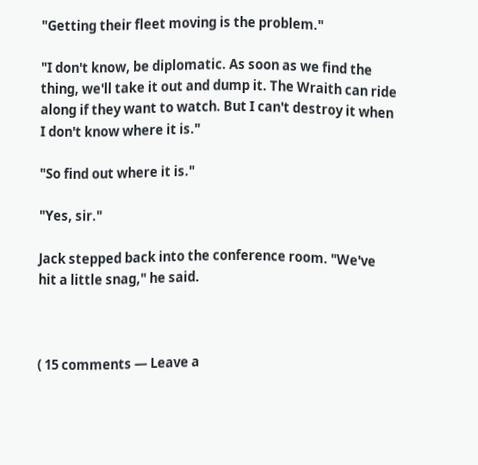"Getting their fleet moving is the problem."

"I don't know, be diplomatic. As soon as we find the thing, we'll take it out and dump it. The Wraith can ride along if they want to watch. But I can't destroy it when I don't know where it is."

"So find out where it is."

"Yes, sir."

Jack stepped back into the conference room. "We've hit a little snag," he said.



( 15 comments — Leave a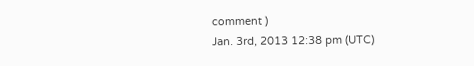comment )
Jan. 3rd, 2013 12:38 pm (UTC)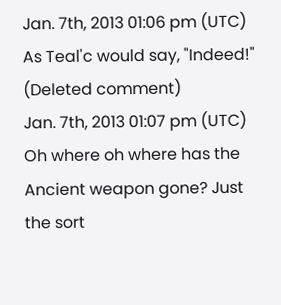Jan. 7th, 2013 01:06 pm (UTC)
As Teal'c would say, "Indeed!"
(Deleted comment)
Jan. 7th, 2013 01:07 pm (UTC)
Oh where oh where has the Ancient weapon gone? Just the sort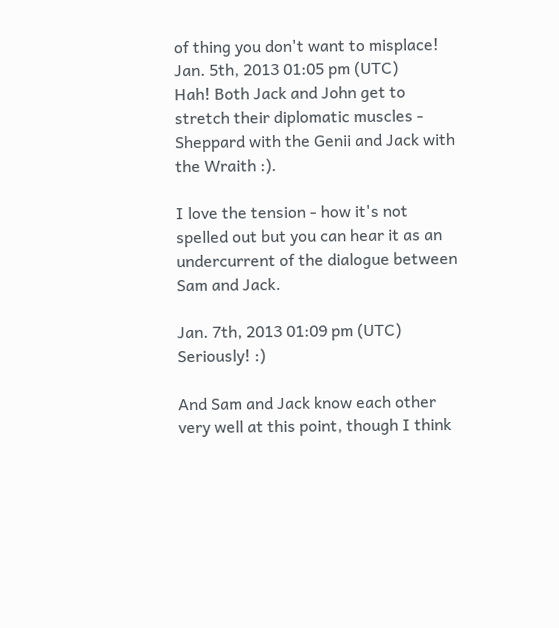of thing you don't want to misplace!
Jan. 5th, 2013 01:05 pm (UTC)
Hah! Both Jack and John get to stretch their diplomatic muscles - Sheppard with the Genii and Jack with the Wraith :).

I love the tension - how it's not spelled out but you can hear it as an undercurrent of the dialogue between Sam and Jack.

Jan. 7th, 2013 01:09 pm (UTC)
Seriously! :)

And Sam and Jack know each other very well at this point, though I think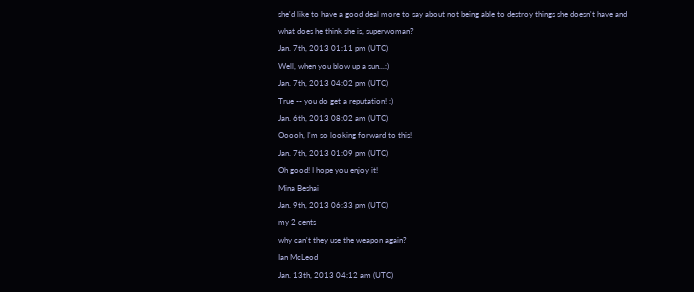she'd like to have a good deal more to say about not being able to destroy things she doesn't have and what does he think she is, superwoman?
Jan. 7th, 2013 01:11 pm (UTC)
Well, when you blow up a sun...:)
Jan. 7th, 2013 04:02 pm (UTC)
True -- you do get a reputation! :)
Jan. 6th, 2013 08:02 am (UTC)
Ooooh, I'm so looking forward to this!
Jan. 7th, 2013 01:09 pm (UTC)
Oh good! I hope you enjoy it!
Mina Beshai
Jan. 9th, 2013 06:33 pm (UTC)
my 2 cents
why can't they use the weapon again?
Ian McLeod
Jan. 13th, 2013 04:12 am (UTC)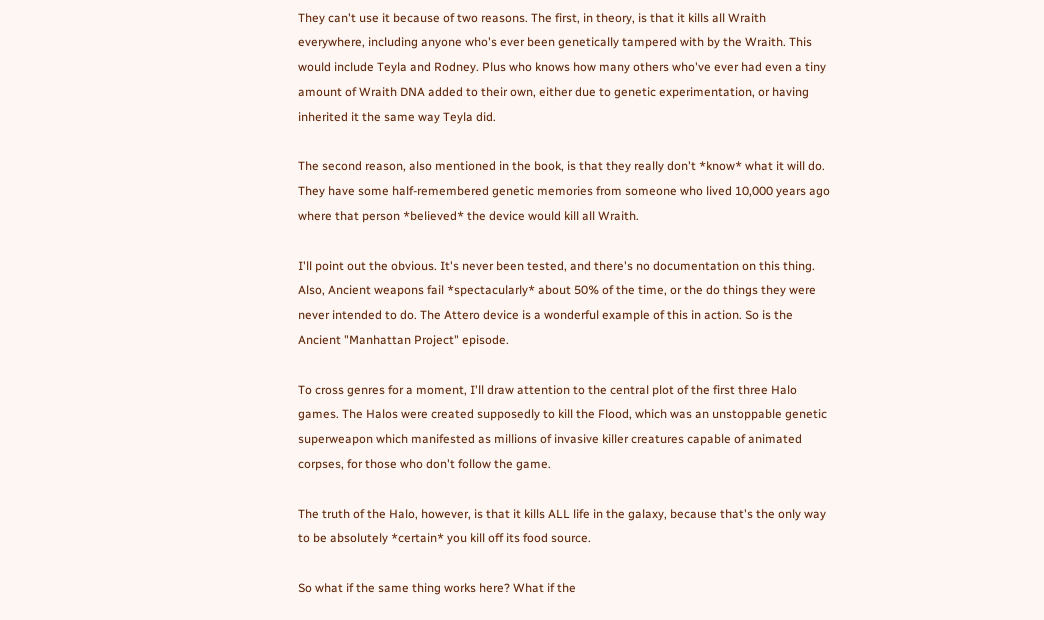They can't use it because of two reasons. The first, in theory, is that it kills all Wraith everywhere, including anyone who's ever been genetically tampered with by the Wraith. This would include Teyla and Rodney. Plus who knows how many others who've ever had even a tiny amount of Wraith DNA added to their own, either due to genetic experimentation, or having inherited it the same way Teyla did.

The second reason, also mentioned in the book, is that they really don't *know* what it will do. They have some half-remembered genetic memories from someone who lived 10,000 years ago where that person *believed* the device would kill all Wraith.

I'll point out the obvious. It's never been tested, and there's no documentation on this thing. Also, Ancient weapons fail *spectacularly* about 50% of the time, or the do things they were never intended to do. The Attero device is a wonderful example of this in action. So is the Ancient "Manhattan Project" episode.

To cross genres for a moment, I'll draw attention to the central plot of the first three Halo games. The Halos were created supposedly to kill the Flood, which was an unstoppable genetic superweapon which manifested as millions of invasive killer creatures capable of animated corpses, for those who don't follow the game.

The truth of the Halo, however, is that it kills ALL life in the galaxy, because that's the only way to be absolutely *certain* you kill off its food source.

So what if the same thing works here? What if the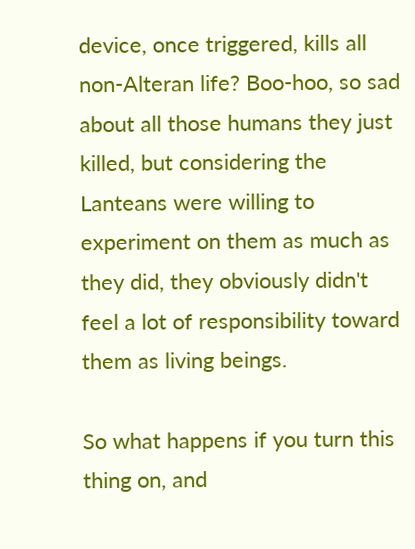device, once triggered, kills all non-Alteran life? Boo-hoo, so sad about all those humans they just killed, but considering the Lanteans were willing to experiment on them as much as they did, they obviously didn't feel a lot of responsibility toward them as living beings.

So what happens if you turn this thing on, and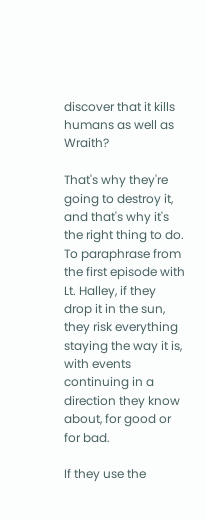discover that it kills humans as well as Wraith?

That's why they're going to destroy it, and that's why it's the right thing to do. To paraphrase from the first episode with Lt. Halley, if they drop it in the sun, they risk everything staying the way it is, with events continuing in a direction they know about, for good or for bad.

If they use the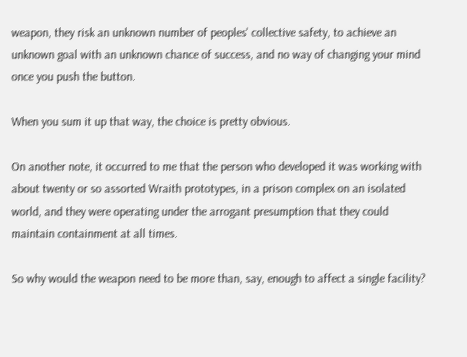weapon, they risk an unknown number of peoples' collective safety, to achieve an unknown goal with an unknown chance of success, and no way of changing your mind once you push the button.

When you sum it up that way, the choice is pretty obvious.

On another note, it occurred to me that the person who developed it was working with about twenty or so assorted Wraith prototypes, in a prison complex on an isolated world, and they were operating under the arrogant presumption that they could maintain containment at all times.

So why would the weapon need to be more than, say, enough to affect a single facility?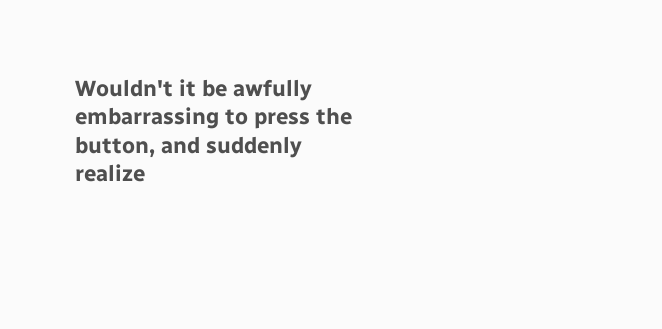Wouldn't it be awfully embarrassing to press the button, and suddenly realize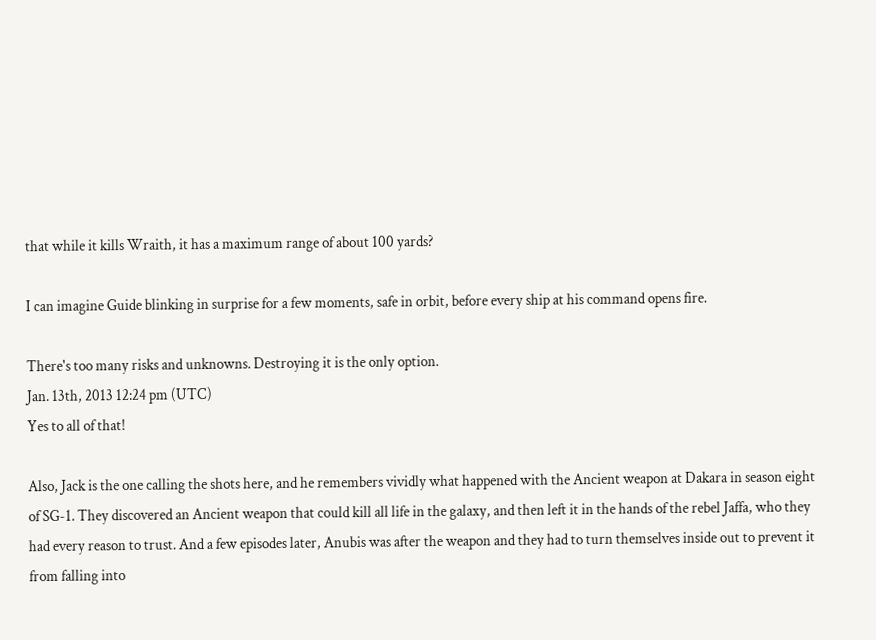that while it kills Wraith, it has a maximum range of about 100 yards?

I can imagine Guide blinking in surprise for a few moments, safe in orbit, before every ship at his command opens fire.

There's too many risks and unknowns. Destroying it is the only option.
Jan. 13th, 2013 12:24 pm (UTC)
Yes to all of that!

Also, Jack is the one calling the shots here, and he remembers vividly what happened with the Ancient weapon at Dakara in season eight of SG-1. They discovered an Ancient weapon that could kill all life in the galaxy, and then left it in the hands of the rebel Jaffa, who they had every reason to trust. And a few episodes later, Anubis was after the weapon and they had to turn themselves inside out to prevent it from falling into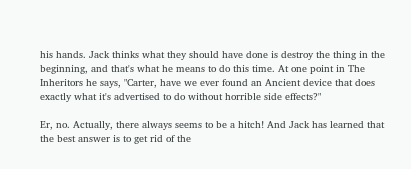his hands. Jack thinks what they should have done is destroy the thing in the beginning, and that's what he means to do this time. At one point in The Inheritors he says, "Carter, have we ever found an Ancient device that does exactly what it's advertised to do without horrible side effects?"

Er, no. Actually, there always seems to be a hitch! And Jack has learned that the best answer is to get rid of the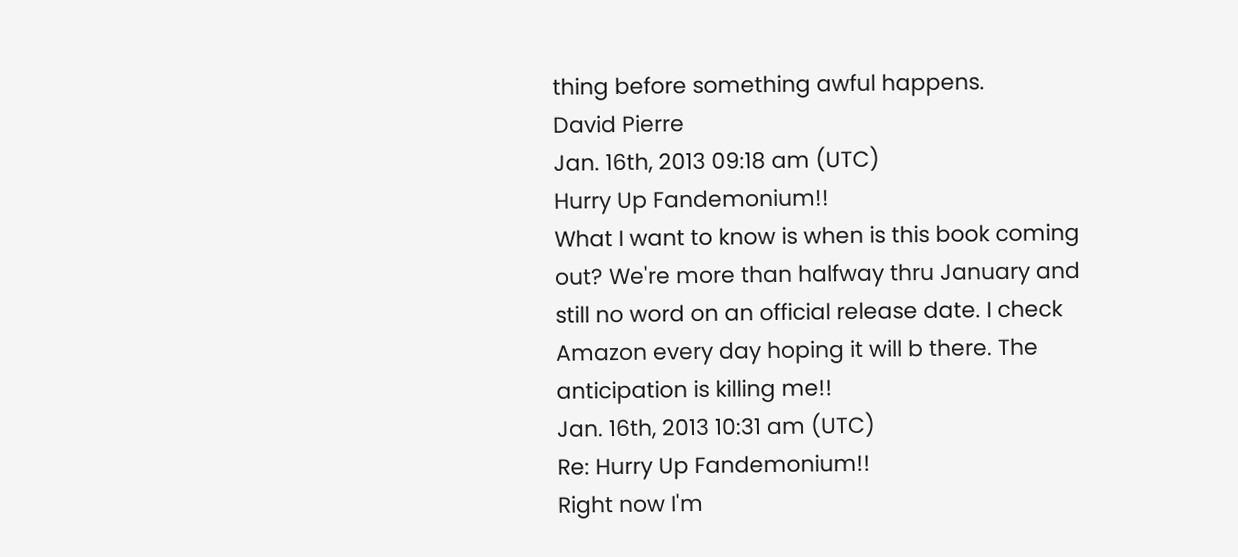thing before something awful happens.
David Pierre
Jan. 16th, 2013 09:18 am (UTC)
Hurry Up Fandemonium!!
What I want to know is when is this book coming out? We're more than halfway thru January and still no word on an official release date. I check Amazon every day hoping it will b there. The anticipation is killing me!!
Jan. 16th, 2013 10:31 am (UTC)
Re: Hurry Up Fandemonium!!
Right now I'm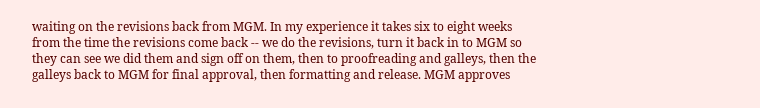waiting on the revisions back from MGM. In my experience it takes six to eight weeks from the time the revisions come back -- we do the revisions, turn it back in to MGM so they can see we did them and sign off on them, then to proofreading and galleys, then the galleys back to MGM for final approval, then formatting and release. MGM approves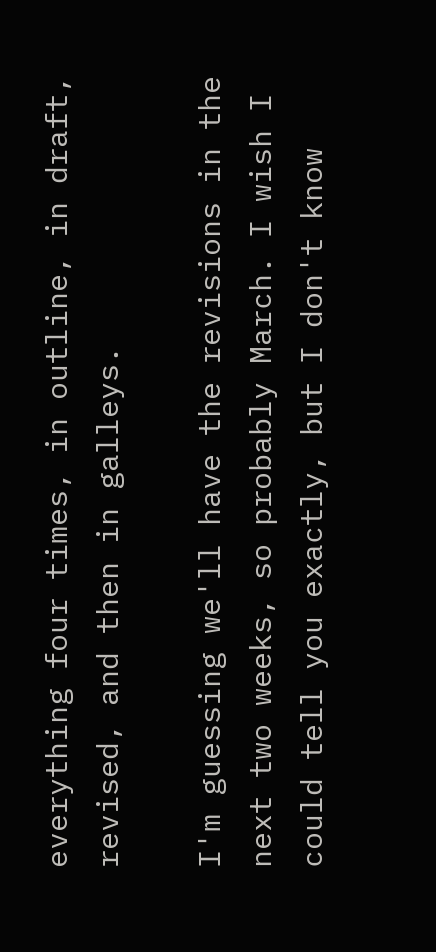everything four times, in outline, in draft, revised, and then in galleys.

I'm guessing we'll have the revisions in the next two weeks, so probably March. I wish I could tell you exactly, but I don't know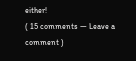either!
( 15 comments — Leave a comment )